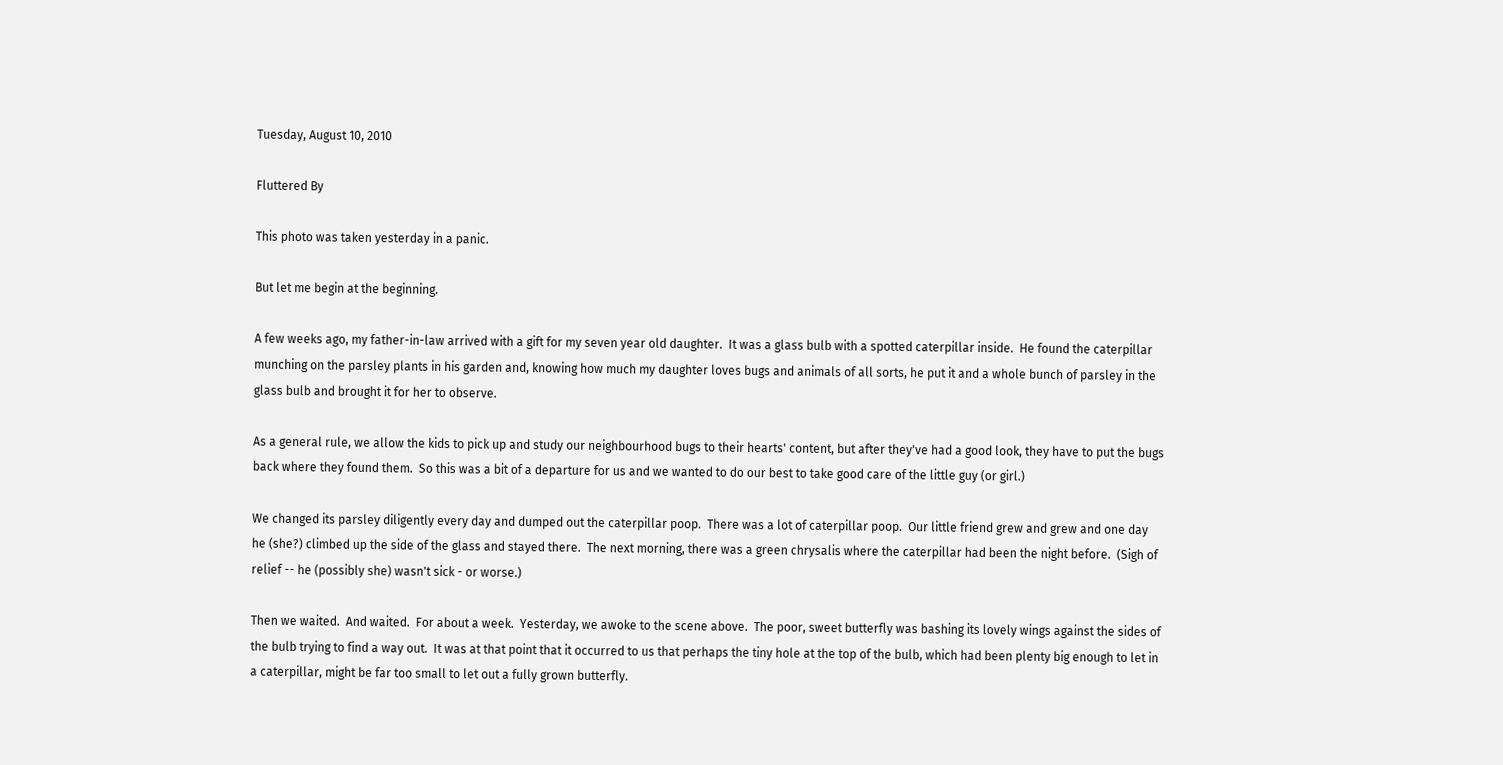Tuesday, August 10, 2010

Fluttered By

This photo was taken yesterday in a panic.

But let me begin at the beginning.

A few weeks ago, my father-in-law arrived with a gift for my seven year old daughter.  It was a glass bulb with a spotted caterpillar inside.  He found the caterpillar munching on the parsley plants in his garden and, knowing how much my daughter loves bugs and animals of all sorts, he put it and a whole bunch of parsley in the glass bulb and brought it for her to observe.

As a general rule, we allow the kids to pick up and study our neighbourhood bugs to their hearts' content, but after they've had a good look, they have to put the bugs back where they found them.  So this was a bit of a departure for us and we wanted to do our best to take good care of the little guy (or girl.)

We changed its parsley diligently every day and dumped out the caterpillar poop.  There was a lot of caterpillar poop.  Our little friend grew and grew and one day he (she?) climbed up the side of the glass and stayed there.  The next morning, there was a green chrysalis where the caterpillar had been the night before.  (Sigh of relief -- he (possibly she) wasn't sick - or worse.)

Then we waited.  And waited.  For about a week.  Yesterday, we awoke to the scene above.  The poor, sweet butterfly was bashing its lovely wings against the sides of the bulb trying to find a way out.  It was at that point that it occurred to us that perhaps the tiny hole at the top of the bulb, which had been plenty big enough to let in a caterpillar, might be far too small to let out a fully grown butterfly.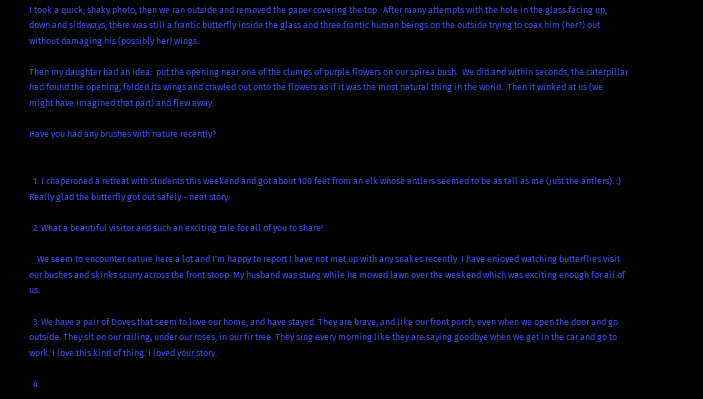I took a quick, shaky photo, then we ran outside and removed the paper covering the top.  After many attempts with the hole in the glass facing up, down and sideways, there was still a frantic butterfly inside the glass and three frantic human beings on the outside trying to coax him (her?) out without damaging his (possibly her) wings.

Then my daughter had an idea:  put the opening near one of the clumps of purple flowers on our spirea bush.  We did and within seconds, the caterpillar had found the opening, folded its wings and crawled out onto the flowers as if it was the most natural thing in the world.  Then it winked at us (we might have imagined that part) and flew away.

Have you had any brushes with nature recently?


  1. I chaperoned a retreat with students this weekend and got about 100 feet from an elk whose antlers seemed to be as tall as me (just the antlers). :) Really glad the butterfly got out safely - neat story.

  2. What a beautiful visitor and such an exciting tale for all of you to share!

    We seem to encounter nature here a lot and I'm happy to report I have not met up with any snakes recently. I have enjoyed watching butterflies visit our bushes and skinks scurry across the front stoop. My husband was stung while he mowed lawn over the weekend which was exciting enough for all of us.

  3. We have a pair of Doves that seem to love our home, and have stayed. They are brave, and like our front porch, even when we open the door and go outside. They sit on our railing, under our roses, in our fir tree. They sing every morning like they are saying goodbye when we get in the car and go to work. I love this kind of thing. I loved your story.

  4.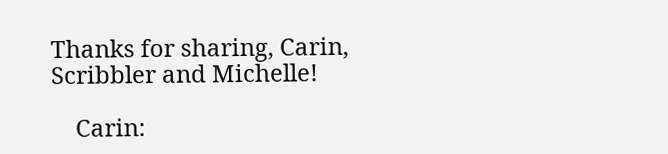Thanks for sharing, Carin, Scribbler and Michelle!

    Carin: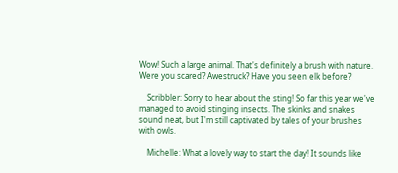Wow! Such a large animal. That's definitely a brush with nature. Were you scared? Awestruck? Have you seen elk before?

    Scribbler: Sorry to hear about the sting! So far this year we've managed to avoid stinging insects. The skinks and snakes sound neat, but I'm still captivated by tales of your brushes with owls.

    Michelle: What a lovely way to start the day! It sounds like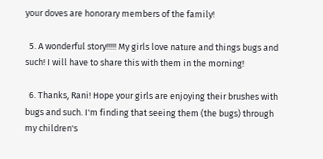your doves are honorary members of the family!

  5. A wonderful story!!!!! My girls love nature and things bugs and such! I will have to share this with them in the morning!

  6. Thanks, Rani! Hope your girls are enjoying their brushes with bugs and such. I'm finding that seeing them (the bugs) through my children's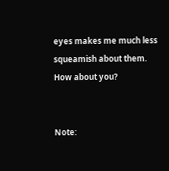eyes makes me much less squeamish about them. How about you?


Note: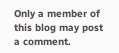Only a member of this blog may post a comment.